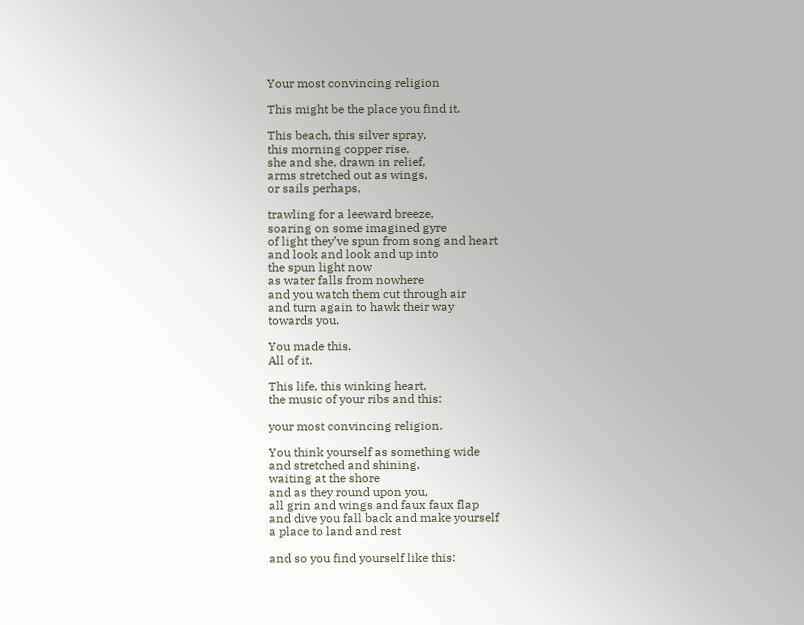Your most convincing religion

This might be the place you find it.

This beach, this silver spray,
this morning copper rise,
she and she, drawn in relief,
arms stretched out as wings,
or sails perhaps,

trawling for a leeward breeze,
soaring on some imagined gyre
of light they’ve spun from song and heart
and look and look and up into
the spun light now
as water falls from nowhere
and you watch them cut through air
and turn again to hawk their way
towards you.

You made this.
All of it.

This life, this winking heart,
the music of your ribs and this:

your most convincing religion.

You think yourself as something wide
and stretched and shining,
waiting at the shore
and as they round upon you,
all grin and wings and faux faux flap
and dive you fall back and make yourself
a place to land and rest

and so you find yourself like this: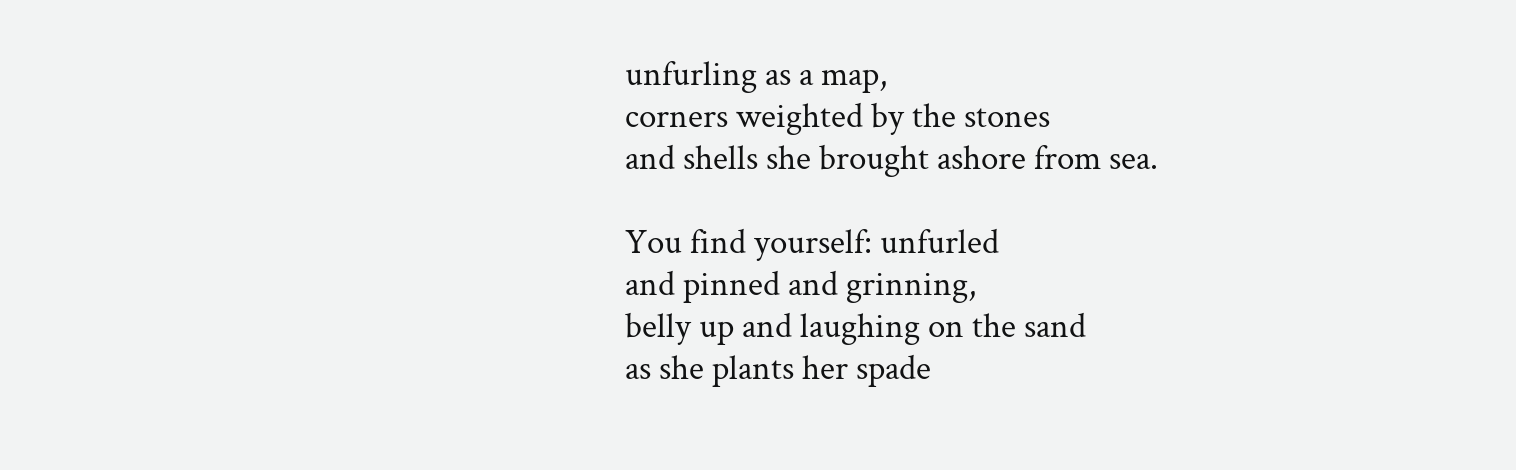unfurling as a map,
corners weighted by the stones
and shells she brought ashore from sea.

You find yourself: unfurled
and pinned and grinning,
belly up and laughing on the sand
as she plants her spade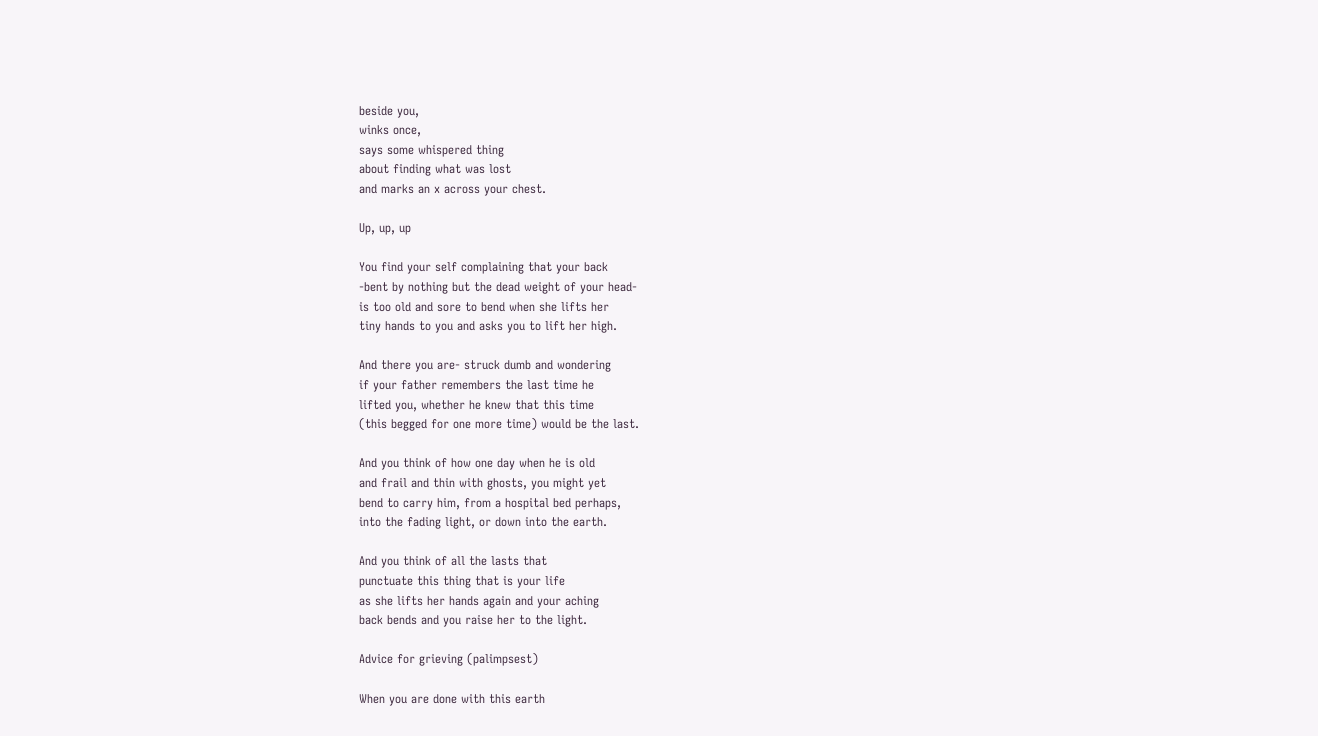beside you,
winks once,
says some whispered thing
about finding what was lost
and marks an x across your chest.

Up, up, up

You find your self complaining that your back
-bent by nothing but the dead weight of your head-
is too old and sore to bend when she lifts her
tiny hands to you and asks you to lift her high.

And there you are- struck dumb and wondering
if your father remembers the last time he
lifted you, whether he knew that this time
(this begged for one more time) would be the last.

And you think of how one day when he is old
and frail and thin with ghosts, you might yet
bend to carry him, from a hospital bed perhaps,
into the fading light, or down into the earth.

And you think of all the lasts that
punctuate this thing that is your life
as she lifts her hands again and your aching
back bends and you raise her to the light.

Advice for grieving (palimpsest)

When you are done with this earth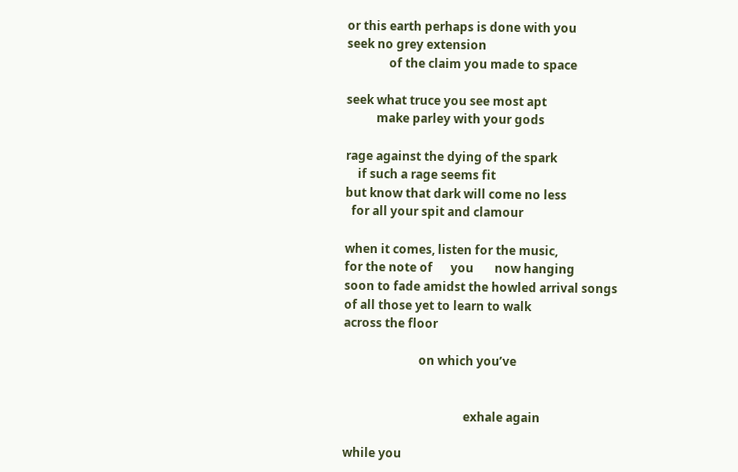or this earth perhaps is done with you
seek no grey extension
              of the claim you made to space

seek what truce you see most apt
          make parley with your gods

rage against the dying of the spark
    if such a rage seems fit
but know that dark will come no less
  for all your spit and clamour

when it comes, listen for the music,
for the note of      you       now hanging
soon to fade amidst the howled arrival songs
of all those yet to learn to walk
across the floor

                         on which you’ve


                                        exhale again

while you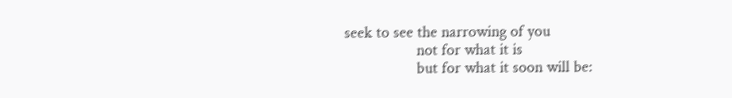seek to see the narrowing of you
                  not for what it is
                  but for what it soon will be: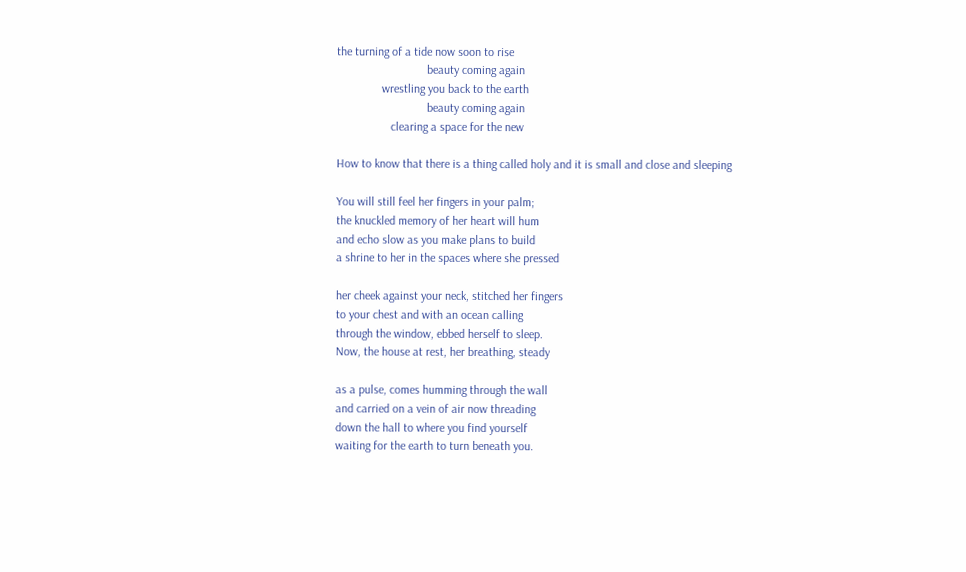the turning of a tide now soon to rise
                              beauty coming again
               wrestling you back to the earth
                              beauty coming again
                  clearing a space for the new

How to know that there is a thing called holy and it is small and close and sleeping

You will still feel her fingers in your palm;
the knuckled memory of her heart will hum
and echo slow as you make plans to build
a shrine to her in the spaces where she pressed

her cheek against your neck, stitched her fingers
to your chest and with an ocean calling
through the window, ebbed herself to sleep.
Now, the house at rest, her breathing, steady

as a pulse, comes humming through the wall
and carried on a vein of air now threading
down the hall to where you find yourself
waiting for the earth to turn beneath you.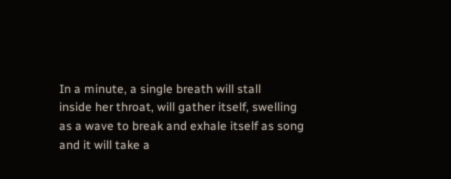In a minute, a single breath will stall
inside her throat, will gather itself, swelling
as a wave to break and exhale itself as song
and it will take a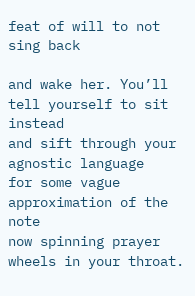feat of will to not sing back

and wake her. You’ll tell yourself to sit instead
and sift through your agnostic language
for some vague approximation of the note
now spinning prayer wheels in your throat.